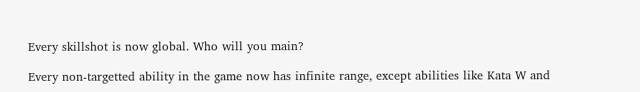Every skillshot is now global. Who will you main?

Every non-targetted ability in the game now has infinite range, except abilities like Kata W and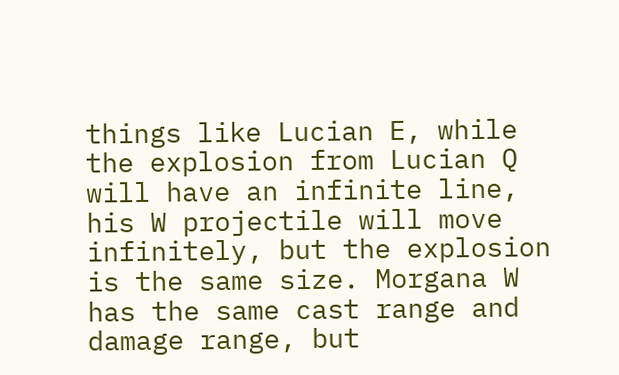things like Lucian E, while the explosion from Lucian Q will have an infinite line, his W projectile will move infinitely, but the explosion is the same size. Morgana W has the same cast range and damage range, but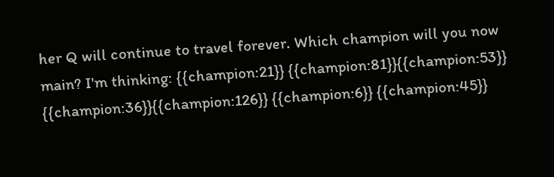her Q will continue to travel forever. Which champion will you now main? I'm thinking: {{champion:21}} {{champion:81}}{{champion:53}} {{champion:36}}{{champion:126}} {{champion:6}} {{champion:45}}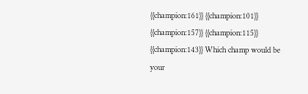{{champion:161}} {{champion:101}} {{champion:157}} {{champion:115}} {{champion:143}} Which champ would be your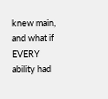knew main, and what if EVERY ability had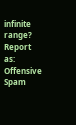infinite range?
Report as:
Offensive Spam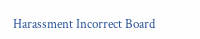Harassment Incorrect Board